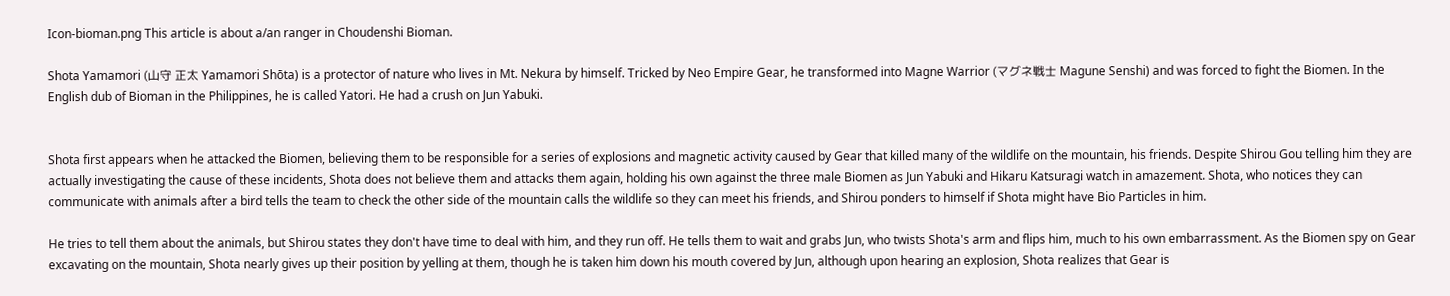Icon-bioman.png This article is about a/an ranger in Choudenshi Bioman.

Shota Yamamori (山守 正太 Yamamori Shōta) is a protector of nature who lives in Mt. Nekura by himself. Tricked by Neo Empire Gear, he transformed into Magne Warrior (マグネ戦士 Magune Senshi) and was forced to fight the Biomen. In the English dub of Bioman in the Philippines, he is called Yatori. He had a crush on Jun Yabuki.


Shota first appears when he attacked the Biomen, believing them to be responsible for a series of explosions and magnetic activity caused by Gear that killed many of the wildlife on the mountain, his friends. Despite Shirou Gou telling him they are actually investigating the cause of these incidents, Shota does not believe them and attacks them again, holding his own against the three male Biomen as Jun Yabuki and Hikaru Katsuragi watch in amazement. Shota, who notices they can communicate with animals after a bird tells the team to check the other side of the mountain calls the wildlife so they can meet his friends, and Shirou ponders to himself if Shota might have Bio Particles in him.

He tries to tell them about the animals, but Shirou states they don't have time to deal with him, and they run off. He tells them to wait and grabs Jun, who twists Shota's arm and flips him, much to his own embarrassment. As the Biomen spy on Gear excavating on the mountain, Shota nearly gives up their position by yelling at them, though he is taken him down his mouth covered by Jun, although upon hearing an explosion, Shota realizes that Gear is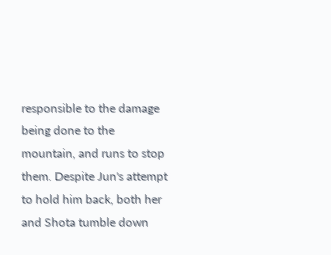responsible to the damage being done to the mountain, and runs to stop them. Despite Jun's attempt to hold him back, both her and Shota tumble down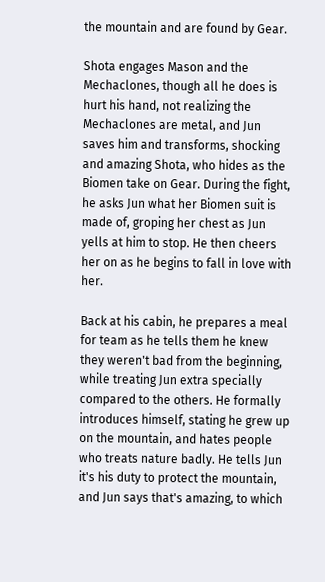the mountain and are found by Gear.

Shota engages Mason and the Mechaclones, though all he does is hurt his hand, not realizing the Mechaclones are metal, and Jun saves him and transforms, shocking and amazing Shota, who hides as the Biomen take on Gear. During the fight, he asks Jun what her Biomen suit is made of, groping her chest as Jun yells at him to stop. He then cheers her on as he begins to fall in love with her.

Back at his cabin, he prepares a meal for team as he tells them he knew they weren't bad from the beginning, while treating Jun extra specially compared to the others. He formally introduces himself, stating he grew up on the mountain, and hates people who treats nature badly. He tells Jun it's his duty to protect the mountain, and Jun says that's amazing, to which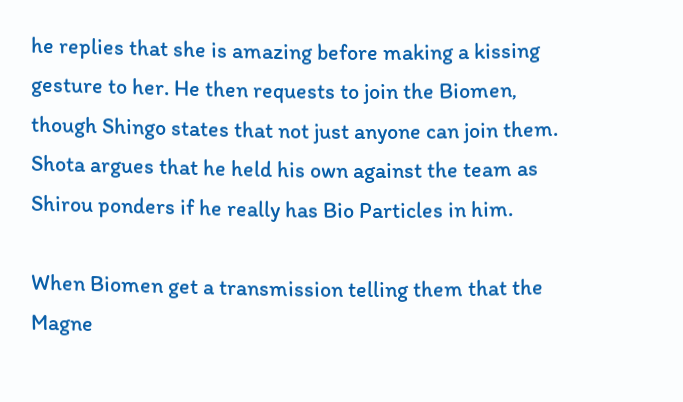he replies that she is amazing before making a kissing gesture to her. He then requests to join the Biomen, though Shingo states that not just anyone can join them. Shota argues that he held his own against the team as Shirou ponders if he really has Bio Particles in him.

When Biomen get a transmission telling them that the Magne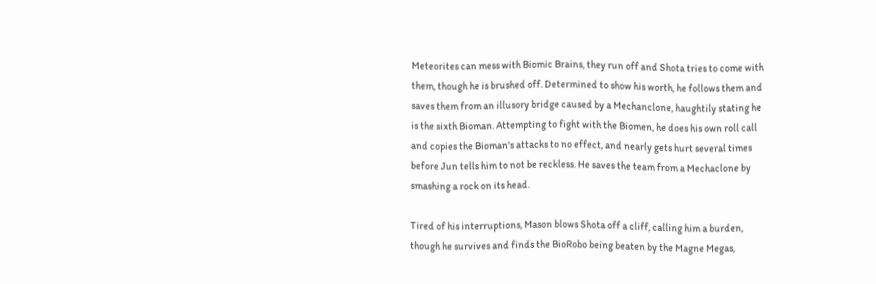Meteorites can mess with Biomic Brains, they run off and Shota tries to come with them, though he is brushed off. Determined to show his worth, he follows them and saves them from an illusory bridge caused by a Mechanclone, haughtily stating he is the sixth Bioman. Attempting to fight with the Biomen, he does his own roll call and copies the Bioman's attacks to no effect, and nearly gets hurt several times before Jun tells him to not be reckless. He saves the team from a Mechaclone by smashing a rock on its head.

Tired of his interruptions, Mason blows Shota off a cliff, calling him a burden, though he survives and finds the BioRobo being beaten by the Magne Megas,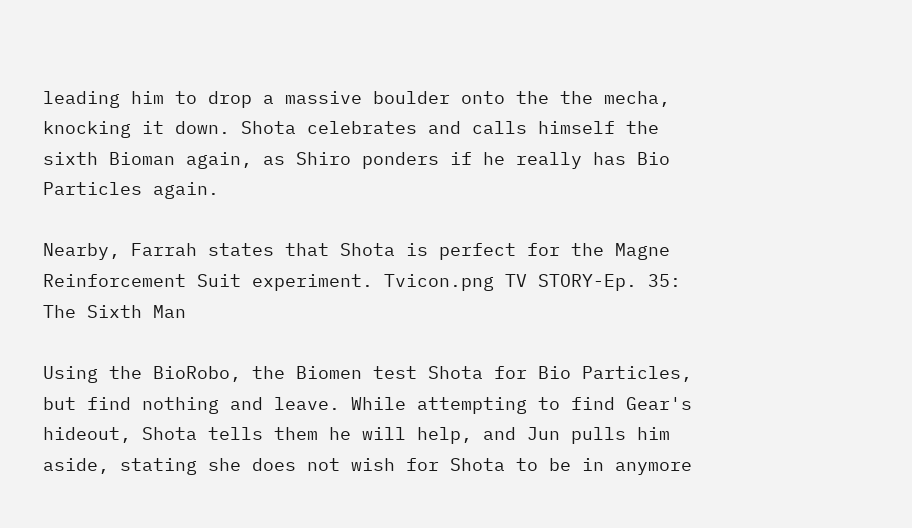leading him to drop a massive boulder onto the the mecha, knocking it down. Shota celebrates and calls himself the sixth Bioman again, as Shiro ponders if he really has Bio Particles again.

Nearby, Farrah states that Shota is perfect for the Magne Reinforcement Suit experiment. Tvicon.png TV STORY-Ep. 35: The Sixth Man

Using the BioRobo, the Biomen test Shota for Bio Particles, but find nothing and leave. While attempting to find Gear's hideout, Shota tells them he will help, and Jun pulls him aside, stating she does not wish for Shota to be in anymore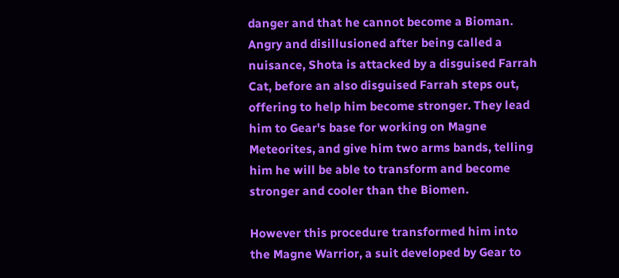danger and that he cannot become a Bioman. Angry and disillusioned after being called a nuisance, Shota is attacked by a disguised Farrah Cat, before an also disguised Farrah steps out, offering to help him become stronger. They lead him to Gear's base for working on Magne Meteorites, and give him two arms bands, telling him he will be able to transform and become stronger and cooler than the Biomen.

However this procedure transformed him into the Magne Warrior, a suit developed by Gear to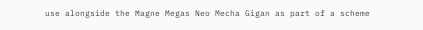use alongside the Magne Megas Neo Mecha Gigan as part of a scheme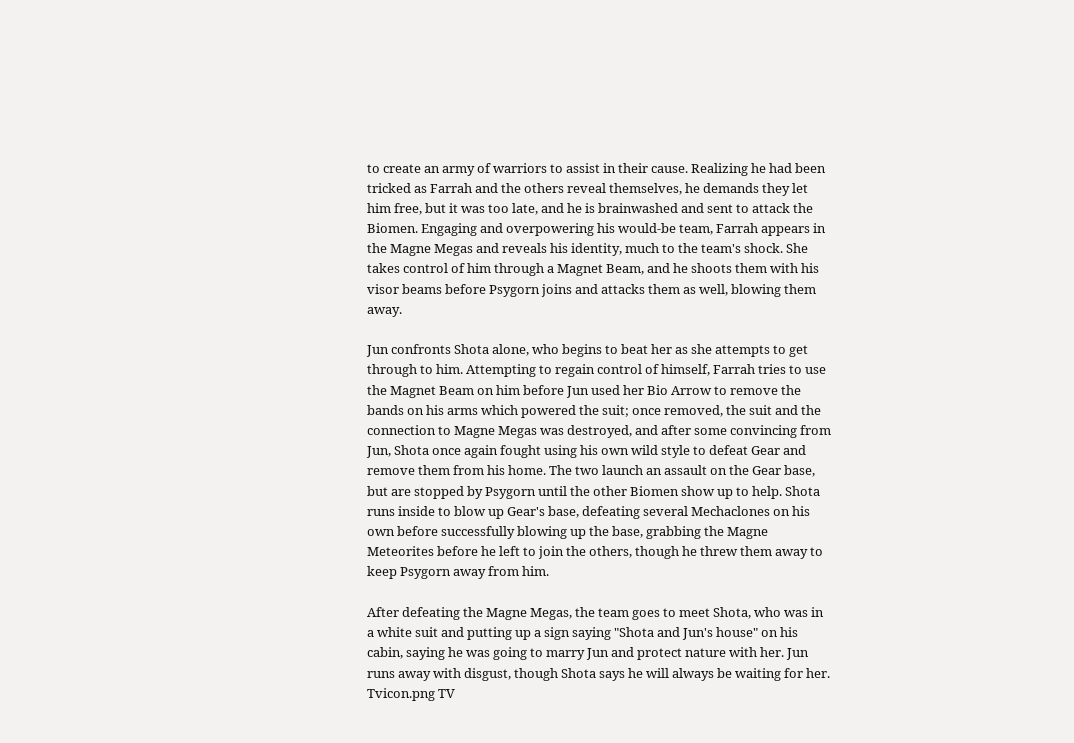to create an army of warriors to assist in their cause. Realizing he had been tricked as Farrah and the others reveal themselves, he demands they let him free, but it was too late, and he is brainwashed and sent to attack the Biomen. Engaging and overpowering his would-be team, Farrah appears in the Magne Megas and reveals his identity, much to the team's shock. She takes control of him through a Magnet Beam, and he shoots them with his visor beams before Psygorn joins and attacks them as well, blowing them away.

Jun confronts Shota alone, who begins to beat her as she attempts to get through to him. Attempting to regain control of himself, Farrah tries to use the Magnet Beam on him before Jun used her Bio Arrow to remove the bands on his arms which powered the suit; once removed, the suit and the connection to Magne Megas was destroyed, and after some convincing from Jun, Shota once again fought using his own wild style to defeat Gear and remove them from his home. The two launch an assault on the Gear base, but are stopped by Psygorn until the other Biomen show up to help. Shota runs inside to blow up Gear's base, defeating several Mechaclones on his own before successfully blowing up the base, grabbing the Magne Meteorites before he left to join the others, though he threw them away to keep Psygorn away from him.

After defeating the Magne Megas, the team goes to meet Shota, who was in a white suit and putting up a sign saying "Shota and Jun's house" on his cabin, saying he was going to marry Jun and protect nature with her. Jun runs away with disgust, though Shota says he will always be waiting for her. Tvicon.png TV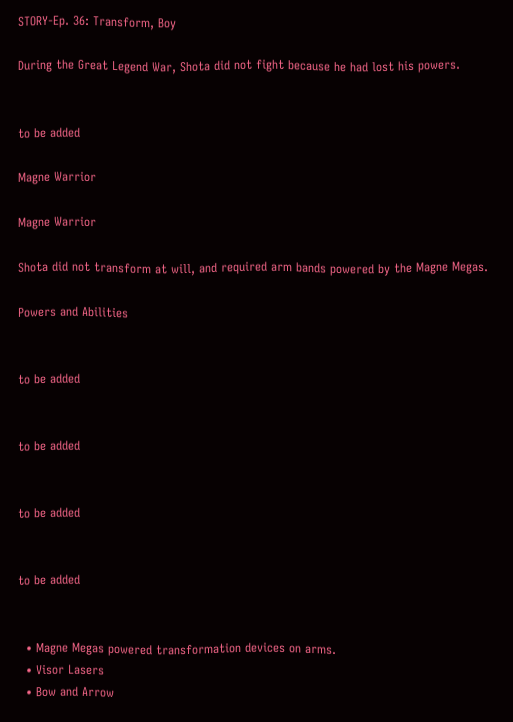STORY-Ep. 36: Transform, Boy

During the Great Legend War, Shota did not fight because he had lost his powers.


to be added

Magne Warrior

Magne Warrior

Shota did not transform at will, and required arm bands powered by the Magne Megas.

Powers and Abilities


to be added


to be added


to be added


to be added


  • Magne Megas powered transformation devices on arms.
  • Visor Lasers
  • Bow and Arrow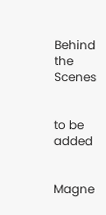Behind the Scenes


to be added


Magne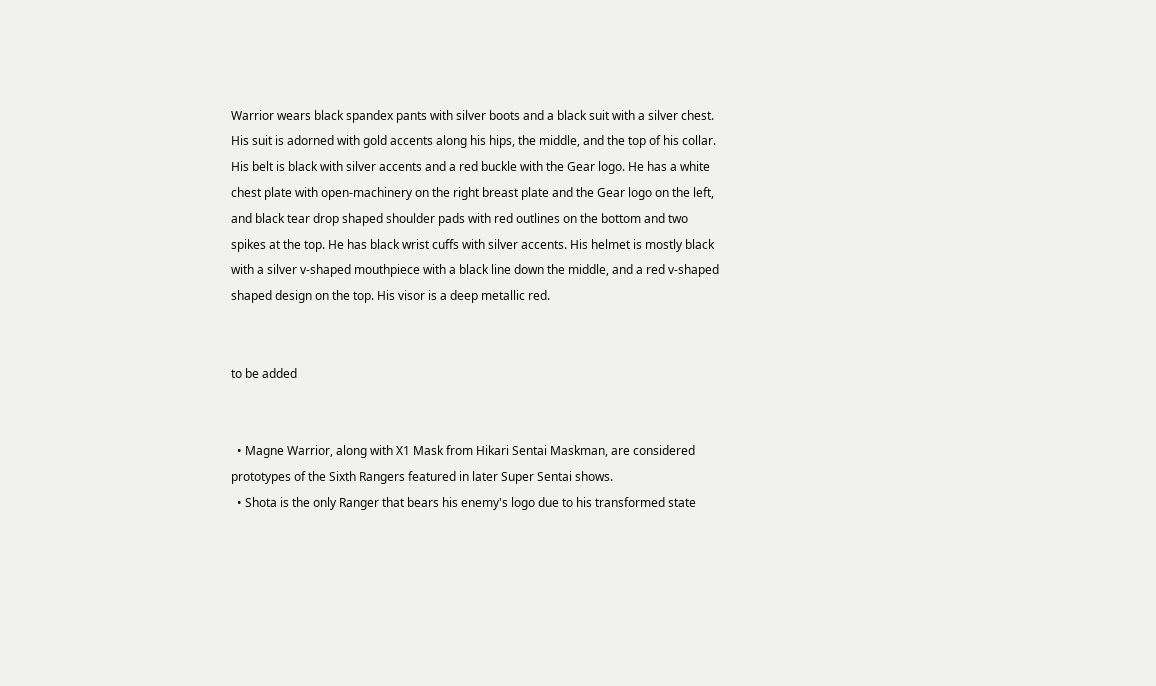Warrior wears black spandex pants with silver boots and a black suit with a silver chest. His suit is adorned with gold accents along his hips, the middle, and the top of his collar. His belt is black with silver accents and a red buckle with the Gear logo. He has a white chest plate with open-machinery on the right breast plate and the Gear logo on the left, and black tear drop shaped shoulder pads with red outlines on the bottom and two spikes at the top. He has black wrist cuffs with silver accents. His helmet is mostly black with a silver v-shaped mouthpiece with a black line down the middle, and a red v-shaped shaped design on the top. His visor is a deep metallic red.


to be added


  • Magne Warrior, along with X1 Mask from Hikari Sentai Maskman, are considered prototypes of the Sixth Rangers featured in later Super Sentai shows.
  • Shota is the only Ranger that bears his enemy's logo due to his transformed state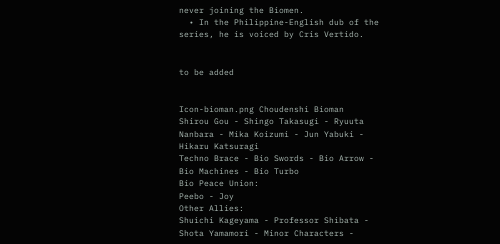never joining the Biomen.
  • In the Philippine-English dub of the series, he is voiced by Cris Vertido.


to be added


Icon-bioman.png Choudenshi Bioman
Shirou Gou - Shingo Takasugi - Ryuuta Nanbara - Mika Koizumi - Jun Yabuki - Hikaru Katsuragi
Techno Brace - Bio Swords - Bio Arrow - Bio Machines - Bio Turbo
Bio Peace Union:
Peebo - Joy
Other Allies:
Shuichi Kageyama - Professor Shibata - Shota Yamamori - Minor Characters -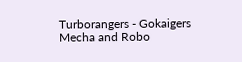Turborangers - Gokaigers
Mecha and Robo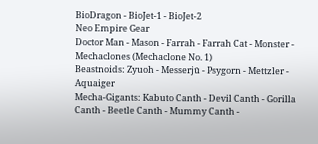BioDragon - BioJet-1 - BioJet-2
Neo Empire Gear
Doctor Man - Mason - Farrah - Farrah Cat - Monster - Mechaclones (Mechaclone No. 1)
Beastnoids: Zyuoh - Messerjū - Psygorn - Mettzler - Aquaiger
Mecha-Gigants: Kabuto Canth - Devil Canth - Gorilla Canth - Beetle Canth - Mummy Canth -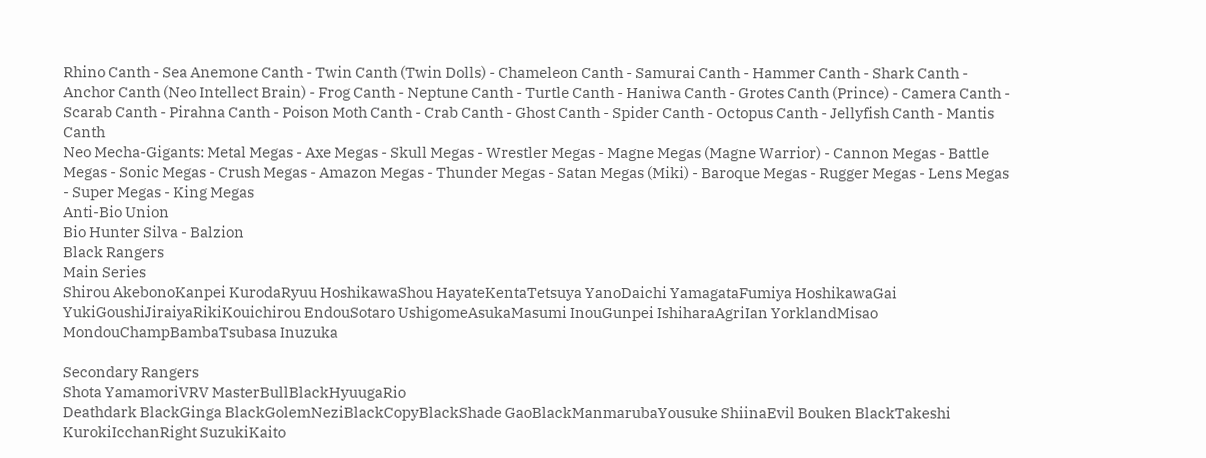Rhino Canth - Sea Anemone Canth - Twin Canth (Twin Dolls) - Chameleon Canth - Samurai Canth - Hammer Canth - Shark Canth - Anchor Canth (Neo Intellect Brain) - Frog Canth - Neptune Canth - Turtle Canth - Haniwa Canth - Grotes Canth (Prince) - Camera Canth - Scarab Canth - Pirahna Canth - Poison Moth Canth - Crab Canth - Ghost Canth - Spider Canth - Octopus Canth - Jellyfish Canth - Mantis Canth
Neo Mecha-Gigants: Metal Megas - Axe Megas - Skull Megas - Wrestler Megas - Magne Megas (Magne Warrior) - Cannon Megas - Battle Megas - Sonic Megas - Crush Megas - Amazon Megas - Thunder Megas - Satan Megas (Miki) - Baroque Megas - Rugger Megas - Lens Megas - Super Megas - King Megas
Anti-Bio Union
Bio Hunter Silva - Balzion
Black Rangers
Main Series
Shirou AkebonoKanpei KurodaRyuu HoshikawaShou HayateKentaTetsuya YanoDaichi YamagataFumiya HoshikawaGai YukiGoushiJiraiyaRikiKouichirou EndouSotaro UshigomeAsukaMasumi InouGunpei IshiharaAgriIan YorklandMisao MondouChampBambaTsubasa Inuzuka

Secondary Rangers
Shota YamamoriVRV MasterBullBlackHyuugaRio
Deathdark BlackGinga BlackGolemNeziBlackCopyBlackShade GaoBlackManmarubaYousuke ShiinaEvil Bouken BlackTakeshi KurokiIcchanRight SuzukiKaito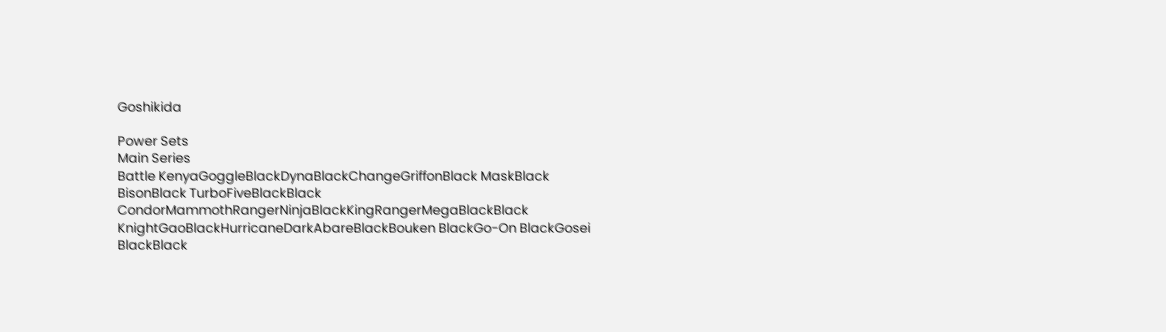Goshikida

Power Sets
Main Series
Battle KenyaGoggleBlackDynaBlackChangeGriffonBlack MaskBlack BisonBlack TurboFiveBlackBlack CondorMammothRangerNinjaBlackKingRangerMegaBlackBlack KnightGaoBlackHurricaneDarkAbareBlackBouken BlackGo-On BlackGosei BlackBlack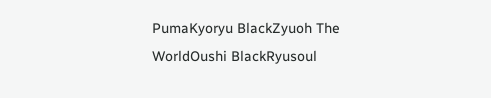PumaKyoryu BlackZyuoh The WorldOushi BlackRyusoul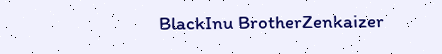BlackInu BrotherZenkaizer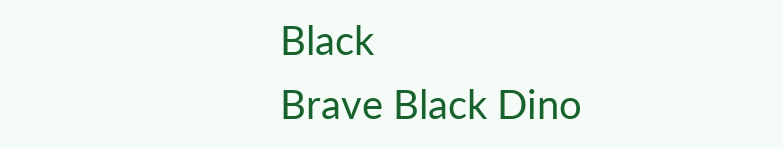Black
Brave Black Dino